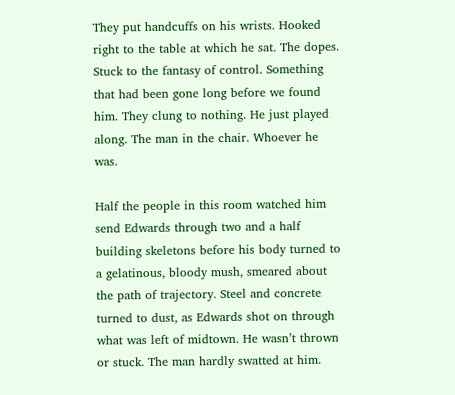They put handcuffs on his wrists. Hooked right to the table at which he sat. The dopes. Stuck to the fantasy of control. Something that had been gone long before we found him. They clung to nothing. He just played along. The man in the chair. Whoever he was.

Half the people in this room watched him send Edwards through two and a half building skeletons before his body turned to a gelatinous, bloody mush, smeared about the path of trajectory. Steel and concrete turned to dust, as Edwards shot on through what was left of midtown. He wasn’t thrown or stuck. The man hardly swatted at him.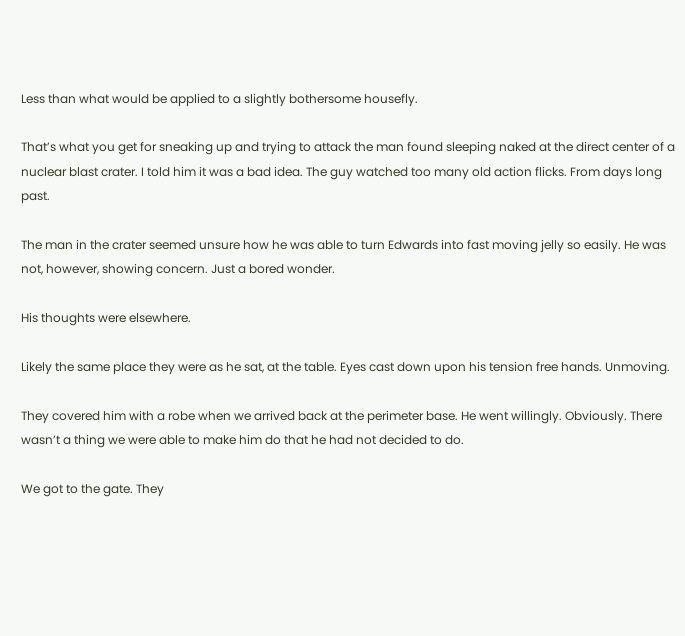Less than what would be applied to a slightly bothersome housefly.

That’s what you get for sneaking up and trying to attack the man found sleeping naked at the direct center of a nuclear blast crater. I told him it was a bad idea. The guy watched too many old action flicks. From days long past.

The man in the crater seemed unsure how he was able to turn Edwards into fast moving jelly so easily. He was not, however, showing concern. Just a bored wonder.

His thoughts were elsewhere.

Likely the same place they were as he sat, at the table. Eyes cast down upon his tension free hands. Unmoving.

They covered him with a robe when we arrived back at the perimeter base. He went willingly. Obviously. There wasn’t a thing we were able to make him do that he had not decided to do.

We got to the gate. They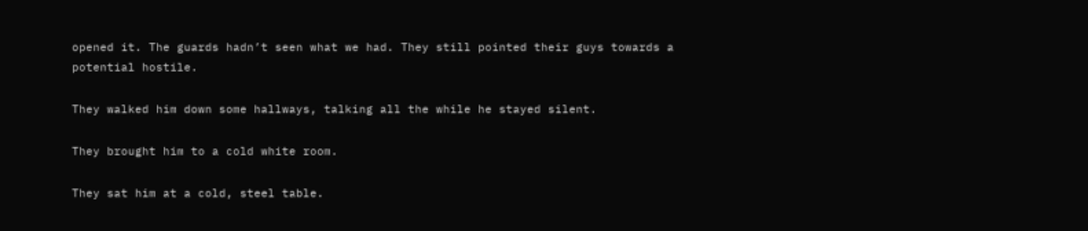opened it. The guards hadn’t seen what we had. They still pointed their guys towards a potential hostile.

They walked him down some hallways, talking all the while he stayed silent.

They brought him to a cold white room.

They sat him at a cold, steel table.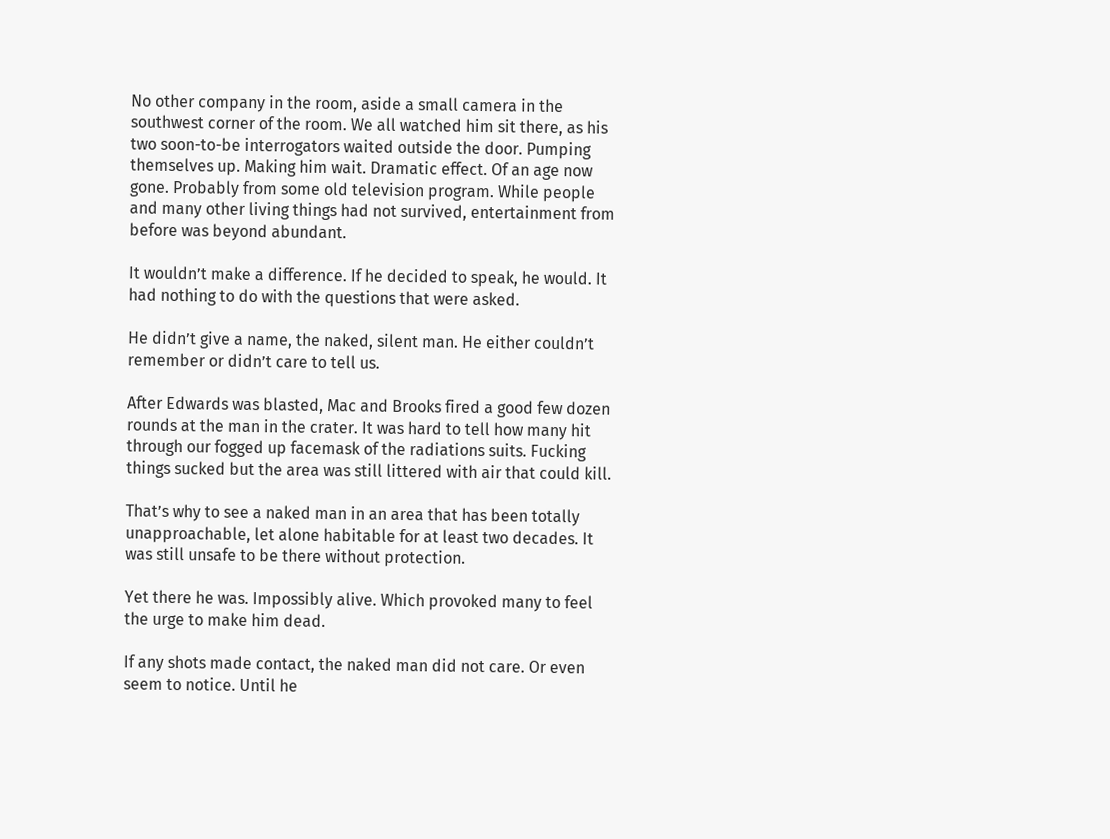No other company in the room, aside a small camera in the southwest corner of the room. We all watched him sit there, as his two soon-to-be interrogators waited outside the door. Pumping themselves up. Making him wait. Dramatic effect. Of an age now gone. Probably from some old television program. While people and many other living things had not survived, entertainment from before was beyond abundant.

It wouldn’t make a difference. If he decided to speak, he would. It had nothing to do with the questions that were asked.

He didn’t give a name, the naked, silent man. He either couldn’t remember or didn’t care to tell us.

After Edwards was blasted, Mac and Brooks fired a good few dozen rounds at the man in the crater. It was hard to tell how many hit through our fogged up facemask of the radiations suits. Fucking things sucked but the area was still littered with air that could kill.

That’s why to see a naked man in an area that has been totally unapproachable, let alone habitable for at least two decades. It was still unsafe to be there without protection.

Yet there he was. Impossibly alive. Which provoked many to feel the urge to make him dead.

If any shots made contact, the naked man did not care. Or even seem to notice. Until he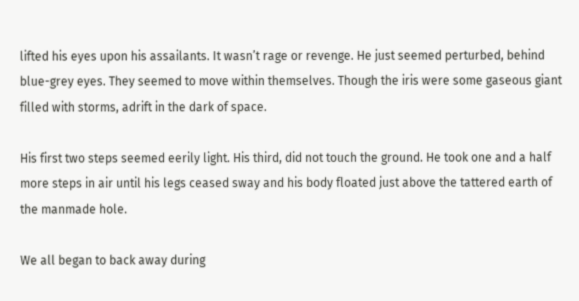lifted his eyes upon his assailants. It wasn’t rage or revenge. He just seemed perturbed, behind blue-grey eyes. They seemed to move within themselves. Though the iris were some gaseous giant filled with storms, adrift in the dark of space.

His first two steps seemed eerily light. His third, did not touch the ground. He took one and a half more steps in air until his legs ceased sway and his body floated just above the tattered earth of the manmade hole.

We all began to back away during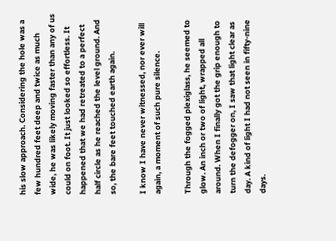his slow approach. Considering the hole was a few hundred feet deep and twice as much wide, he was likely moving faster than any of us could on foot. It just looked so effortless. It happened that we had retreated to a perfect half circle as he reached the level ground. And so, the bare feet touched earth again.

I know I have never witnessed, nor ever will again, a moment of such pure silence.

Through the fogged plexiglass, he seemed to glow. An inch or two of light, wrapped all around. When I finally got the grip enough to turn the defogger on, I saw that light clear as day. A kind of light I had not seen in fifty-nine days.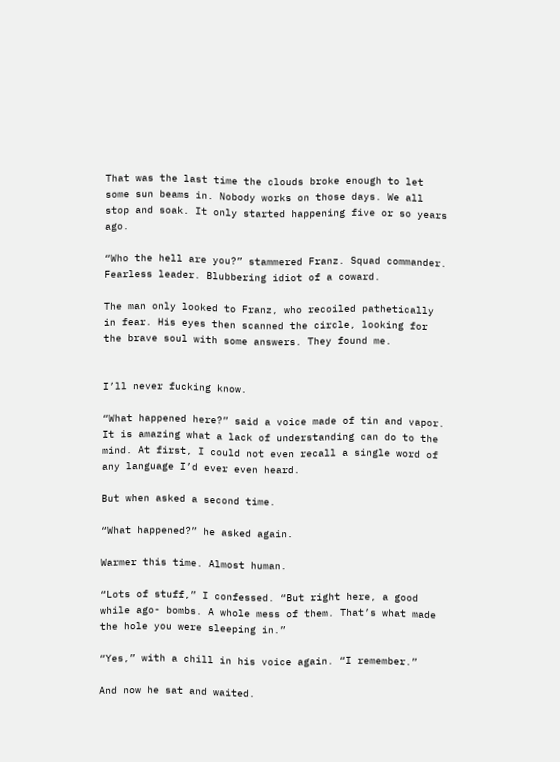That was the last time the clouds broke enough to let some sun beams in. Nobody works on those days. We all stop and soak. It only started happening five or so years ago.

“Who the hell are you?” stammered Franz. Squad commander. Fearless leader. Blubbering idiot of a coward.

The man only looked to Franz, who recoiled pathetically in fear. His eyes then scanned the circle, looking for the brave soul with some answers. They found me.


I’ll never fucking know.

“What happened here?” said a voice made of tin and vapor.
It is amazing what a lack of understanding can do to the mind. At first, I could not even recall a single word of any language I’d ever even heard.

But when asked a second time.

“What happened?” he asked again.

Warmer this time. Almost human.

“Lots of stuff,” I confessed. “But right here, a good while ago- bombs. A whole mess of them. That’s what made the hole you were sleeping in.”

“Yes,” with a chill in his voice again. “I remember.”

And now he sat and waited.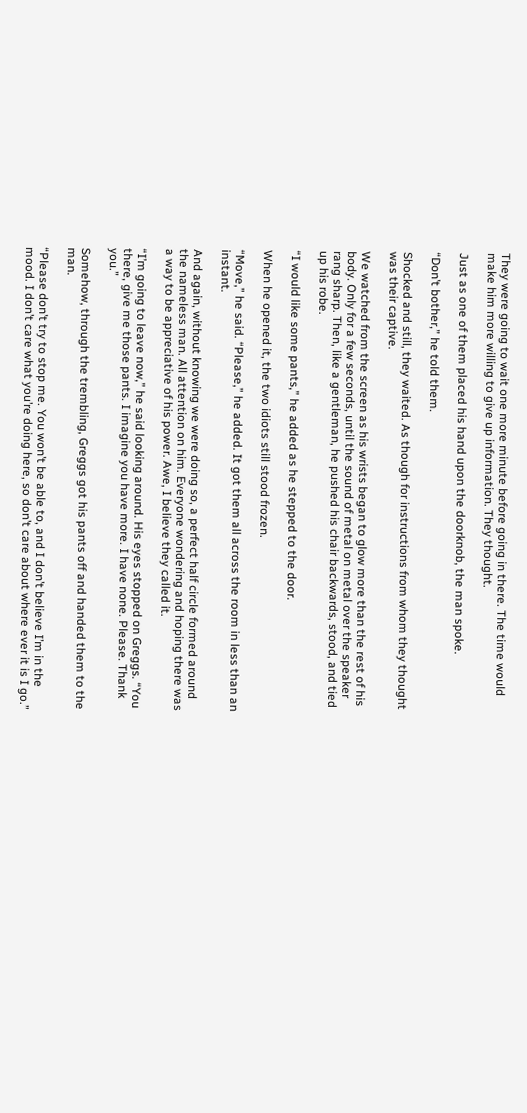They were going to wait one more minute before going in there. The time would make him more willing to give up information. They thought.

Just as one of them placed his hand upon the doorknob, the man spoke.

“Don’t bother,” he told them.

Shocked and still, they waited. As though for instructions from whom they thought was their captive.

We watched from the screen as his wrists began to glow more than the rest of his body. Only for a few seconds, until the sound of metal on metal over the speaker rang sharp. Then, like a gentleman, he pushed his chair backwards, stood, and tied up his robe.

“I would like some pants,” he added as he stepped to the door.

When he opened it, the two idiots still stood frozen.

“Move,” he said. “Please,” he added. It got them all across the room in less than an instant.

And again, without knowing we were doing so, a perfect half circle formed around the nameless man. All attention on him. Everyone wondering and hoping there was a way to be appreciative of his power. Awe, I believe they called it.

“I’m going to leave now,” he said looking around. His eyes stopped on Greggs. “You there, give me those pants. I imagine you have more. I have none. Please. Thank you.”

Somehow, through the trembling, Greggs got his pants off and handed them to the man.

“Please don’t try to stop me. You won’t be able to, and I don’t believe I’m in the mood. I don’t care what you’re doing here, so don’t care about where ever it is I go.”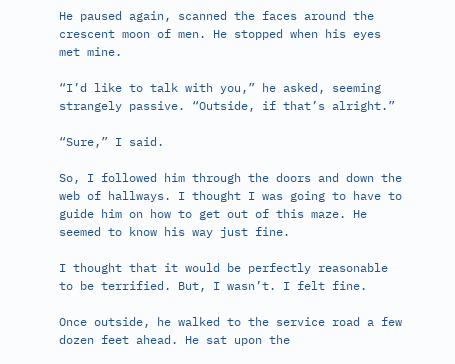He paused again, scanned the faces around the crescent moon of men. He stopped when his eyes met mine.

“I’d like to talk with you,” he asked, seeming strangely passive. “Outside, if that’s alright.”

“Sure,” I said.

So, I followed him through the doors and down the web of hallways. I thought I was going to have to guide him on how to get out of this maze. He seemed to know his way just fine.

I thought that it would be perfectly reasonable to be terrified. But, I wasn’t. I felt fine.

Once outside, he walked to the service road a few dozen feet ahead. He sat upon the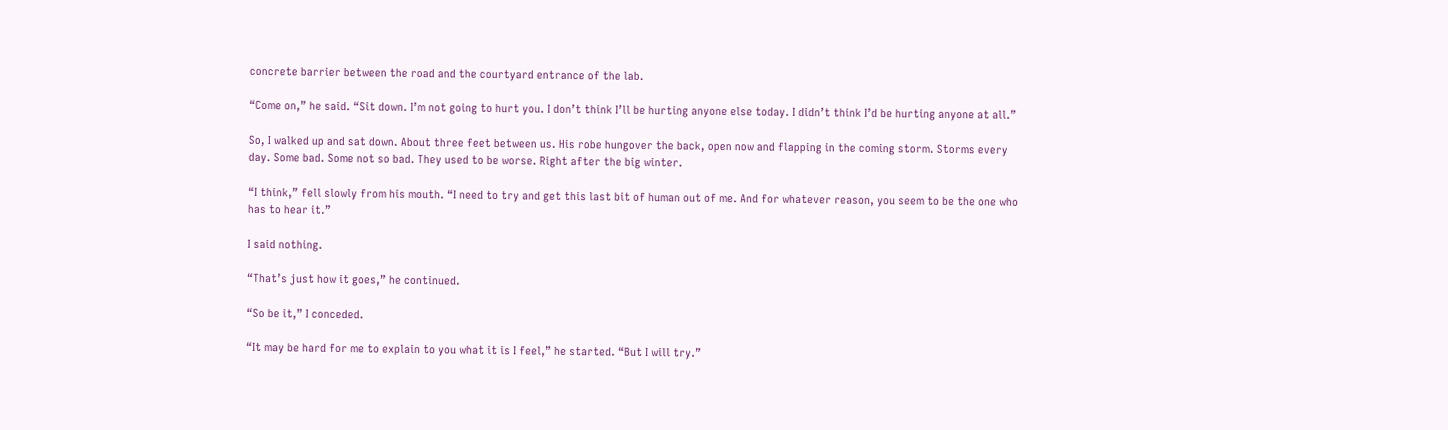concrete barrier between the road and the courtyard entrance of the lab.

“Come on,” he said. “Sit down. I’m not going to hurt you. I don’t think I’ll be hurting anyone else today. I didn’t think I’d be hurting anyone at all.”

So, I walked up and sat down. About three feet between us. His robe hungover the back, open now and flapping in the coming storm. Storms every day. Some bad. Some not so bad. They used to be worse. Right after the big winter.

“I think,” fell slowly from his mouth. “I need to try and get this last bit of human out of me. And for whatever reason, you seem to be the one who has to hear it.”

I said nothing.

“That’s just how it goes,” he continued.

“So be it,” I conceded.

“It may be hard for me to explain to you what it is I feel,” he started. “But I will try.”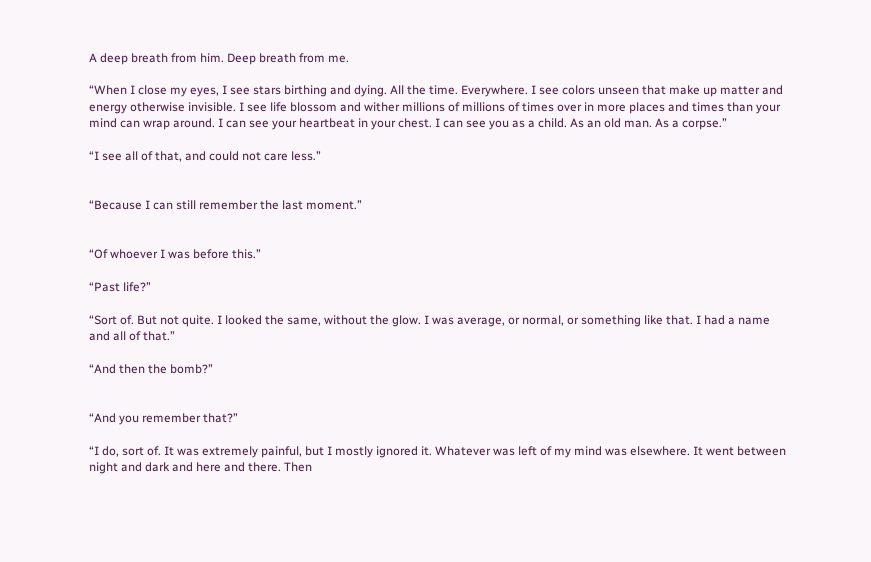A deep breath from him. Deep breath from me.

“When I close my eyes, I see stars birthing and dying. All the time. Everywhere. I see colors unseen that make up matter and energy otherwise invisible. I see life blossom and wither millions of millions of times over in more places and times than your mind can wrap around. I can see your heartbeat in your chest. I can see you as a child. As an old man. As a corpse.”

“I see all of that, and could not care less.”


“Because I can still remember the last moment.”


“Of whoever I was before this.”

“Past life?”

“Sort of. But not quite. I looked the same, without the glow. I was average, or normal, or something like that. I had a name and all of that.”

“And then the bomb?”


“And you remember that?”

“I do, sort of. It was extremely painful, but I mostly ignored it. Whatever was left of my mind was elsewhere. It went between night and dark and here and there. Then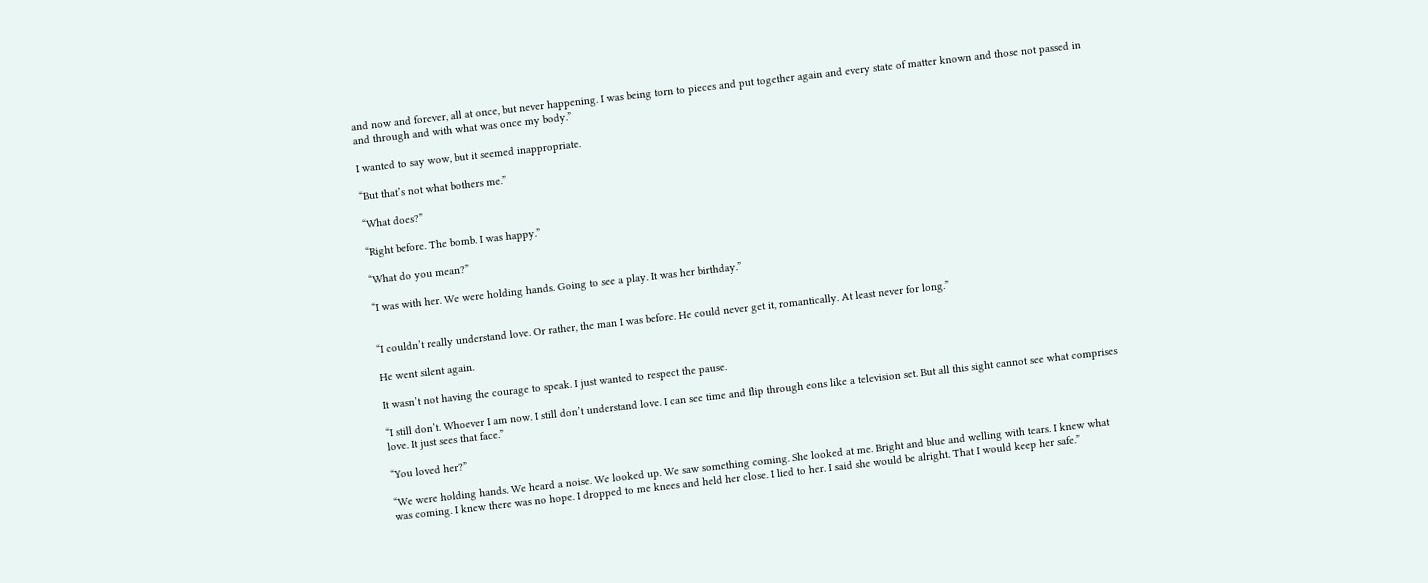and now and forever, all at once, but never happening. I was being torn to pieces and put together again and every state of matter known and those not passed in and through and with what was once my body.”

I wanted to say wow, but it seemed inappropriate.

“But that’s not what bothers me.”

“What does?”

“Right before. The bomb. I was happy.”

“What do you mean?”

“I was with her. We were holding hands. Going to see a play. It was her birthday.”


“I couldn’t really understand love. Or rather, the man I was before. He could never get it, romantically. At least never for long.”

He went silent again.

It wasn’t not having the courage to speak. I just wanted to respect the pause.

“I still don’t. Whoever I am now. I still don’t understand love. I can see time and flip through eons like a television set. But all this sight cannot see what comprises love. It just sees that face.”

“You loved her?”

“We were holding hands. We heard a noise. We looked up. We saw something coming. She looked at me. Bright and blue and welling with tears. I knew what was coming. I knew there was no hope. I dropped to me knees and held her close. I lied to her. I said she would be alright. That I would keep her safe.”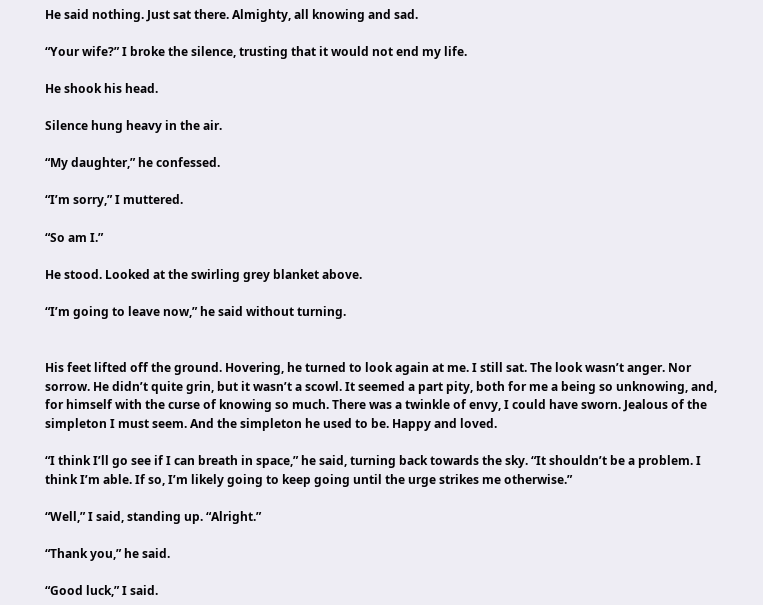He said nothing. Just sat there. Almighty, all knowing and sad.

“Your wife?” I broke the silence, trusting that it would not end my life.

He shook his head.

Silence hung heavy in the air.

“My daughter,” he confessed.

“I’m sorry,” I muttered.

“So am I.”

He stood. Looked at the swirling grey blanket above.

“I’m going to leave now,” he said without turning.


His feet lifted off the ground. Hovering, he turned to look again at me. I still sat. The look wasn’t anger. Nor sorrow. He didn’t quite grin, but it wasn’t a scowl. It seemed a part pity, both for me a being so unknowing, and, for himself with the curse of knowing so much. There was a twinkle of envy, I could have sworn. Jealous of the simpleton I must seem. And the simpleton he used to be. Happy and loved.

“I think I’ll go see if I can breath in space,” he said, turning back towards the sky. “It shouldn’t be a problem. I think I’m able. If so, I’m likely going to keep going until the urge strikes me otherwise.”

“Well,” I said, standing up. “Alright.”

“Thank you,” he said.

“Good luck,” I said.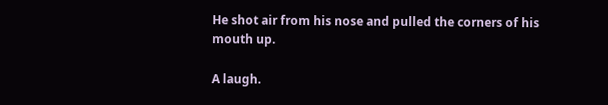He shot air from his nose and pulled the corners of his mouth up.

A laugh.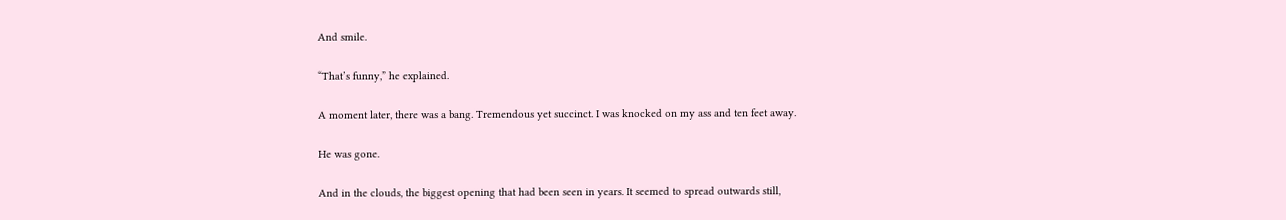And smile.

“That’s funny,” he explained.

A moment later, there was a bang. Tremendous yet succinct. I was knocked on my ass and ten feet away.

He was gone.

And in the clouds, the biggest opening that had been seen in years. It seemed to spread outwards still,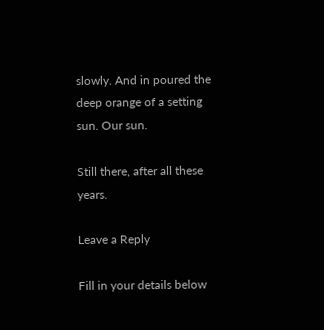slowly. And in poured the deep orange of a setting sun. Our sun.

Still there, after all these years.

Leave a Reply

Fill in your details below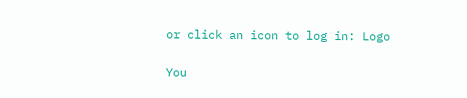or click an icon to log in: Logo

You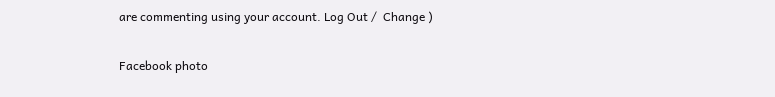are commenting using your account. Log Out /  Change )

Facebook photo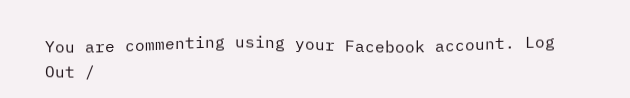You are commenting using your Facebook account. Log Out /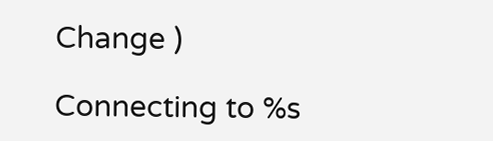Change )

Connecting to %s